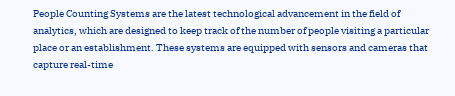People Counting Systems are the latest technological advancement in the field of analytics, which are designed to keep track of the number of people visiting a particular place or an establishment. These systems are equipped with sensors and cameras that capture real-time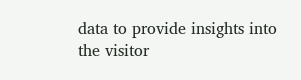data to provide insights into the visitor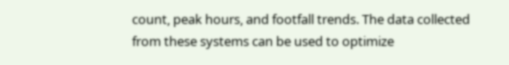count, peak hours, and footfall trends. The data collected from these systems can be used to optimize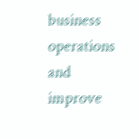business operations and improve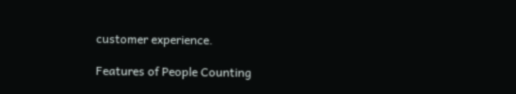customer experience.

Features of People Counting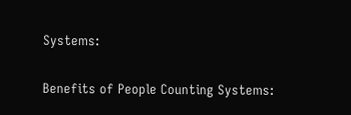Systems:

Benefits of People Counting Systems: